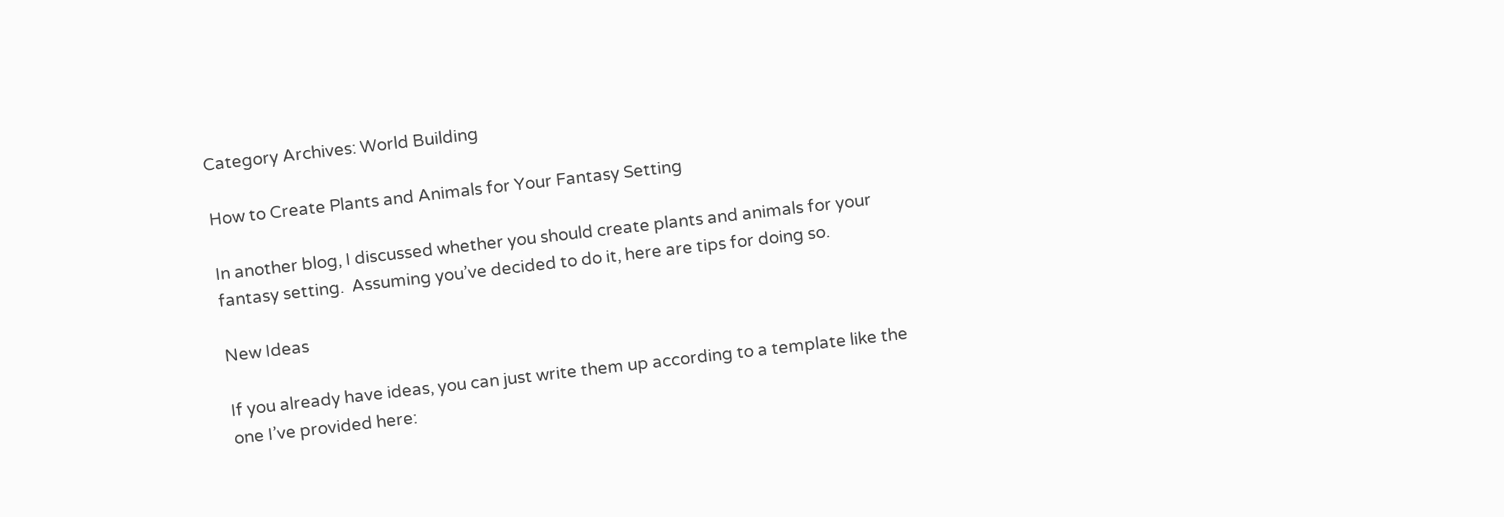Category Archives: World Building

How to Create Plants and Animals for Your Fantasy Setting

In another blog, I discussed whether you should create plants and animals for your fantasy setting.  Assuming you’ve decided to do it, here are tips for doing so.

New Ideas

If you already have ideas, you can just write them up according to a template like the one I’ve provided here: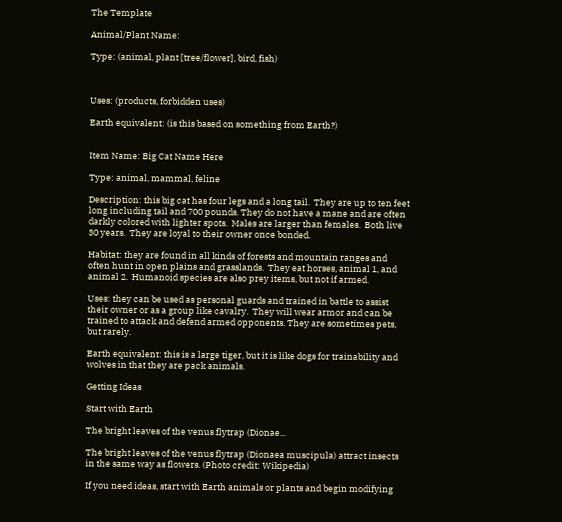The Template

Animal/Plant Name:

Type: (animal, plant [tree/flower], bird, fish)



Uses: (products, forbidden uses)

Earth equivalent: (is this based on something from Earth?)


Item Name: Big Cat Name Here

Type: animal, mammal, feline

Description: this big cat has four legs and a long tail.  They are up to ten feet long including tail and 700 pounds. They do not have a mane and are often darkly colored with lighter spots.  Males are larger than females.  Both live 30 years.  They are loyal to their owner once bonded.

Habitat: they are found in all kinds of forests and mountain ranges and often hunt in open plains and grasslands.  They eat horses, animal 1, and animal 2.  Humanoid species are also prey items, but not if armed.

Uses: they can be used as personal guards and trained in battle to assist their owner or as a group like cavalry.  They will wear armor and can be trained to attack and defend armed opponents. They are sometimes pets, but rarely.

Earth equivalent: this is a large tiger, but it is like dogs for trainability and wolves in that they are pack animals.

Getting Ideas

Start with Earth

The bright leaves of the venus flytrap (Dionae...

The bright leaves of the venus flytrap (Dionaea muscipula) attract insects in the same way as flowers. (Photo credit: Wikipedia)

If you need ideas, start with Earth animals or plants and begin modifying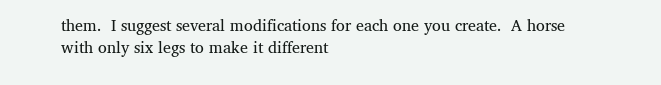them.  I suggest several modifications for each one you create.  A horse with only six legs to make it different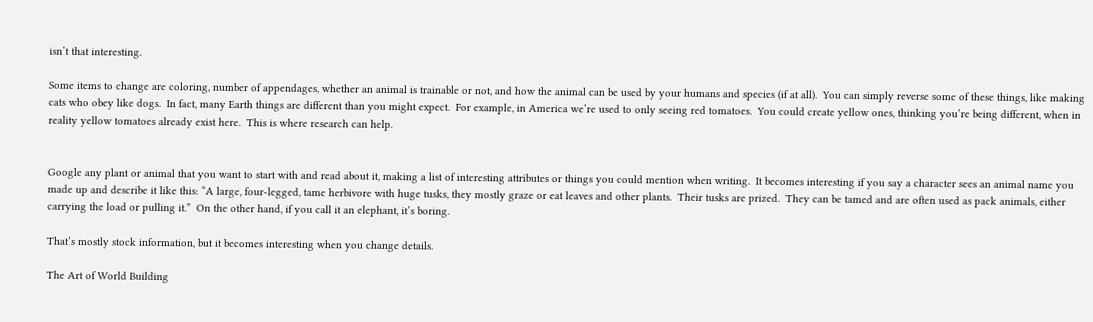isn’t that interesting.

Some items to change are coloring, number of appendages, whether an animal is trainable or not, and how the animal can be used by your humans and species (if at all).  You can simply reverse some of these things, like making cats who obey like dogs.  In fact, many Earth things are different than you might expect.  For example, in America we’re used to only seeing red tomatoes.  You could create yellow ones, thinking you’re being different, when in reality yellow tomatoes already exist here.  This is where research can help.


Google any plant or animal that you want to start with and read about it, making a list of interesting attributes or things you could mention when writing.  It becomes interesting if you say a character sees an animal name you made up and describe it like this: “A large, four-legged, tame herbivore with huge tusks, they mostly graze or eat leaves and other plants.  Their tusks are prized.  They can be tamed and are often used as pack animals, either carrying the load or pulling it.”  On the other hand, if you call it an elephant, it’s boring.

That’s mostly stock information, but it becomes interesting when you change details.

The Art of World Building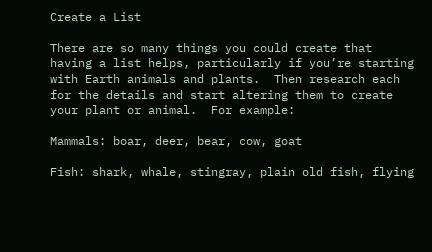Create a List

There are so many things you could create that having a list helps, particularly if you’re starting with Earth animals and plants.  Then research each for the details and start altering them to create your plant or animal.  For example:

Mammals: boar, deer, bear, cow, goat

Fish: shark, whale, stingray, plain old fish, flying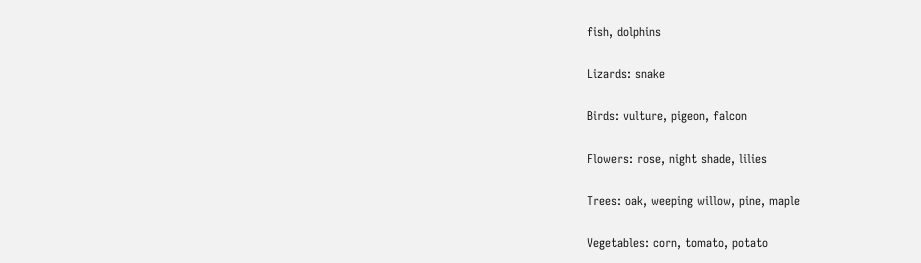fish, dolphins

Lizards: snake

Birds: vulture, pigeon, falcon

Flowers: rose, night shade, lilies

Trees: oak, weeping willow, pine, maple

Vegetables: corn, tomato, potato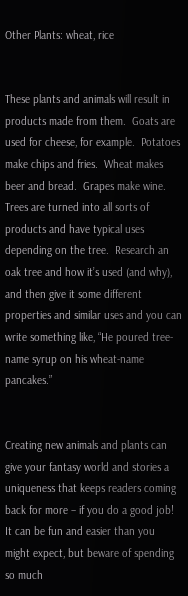Other Plants: wheat, rice


These plants and animals will result in products made from them.  Goats are used for cheese, for example.  Potatoes make chips and fries.  Wheat makes beer and bread.  Grapes make wine.  Trees are turned into all sorts of products and have typical uses depending on the tree.  Research an oak tree and how it’s used (and why), and then give it some different properties and similar uses and you can write something like, “He poured tree-name syrup on his wheat-name pancakes.”


Creating new animals and plants can give your fantasy world and stories a uniqueness that keeps readers coming back for more – if you do a good job!  It can be fun and easier than you might expect, but beware of spending so much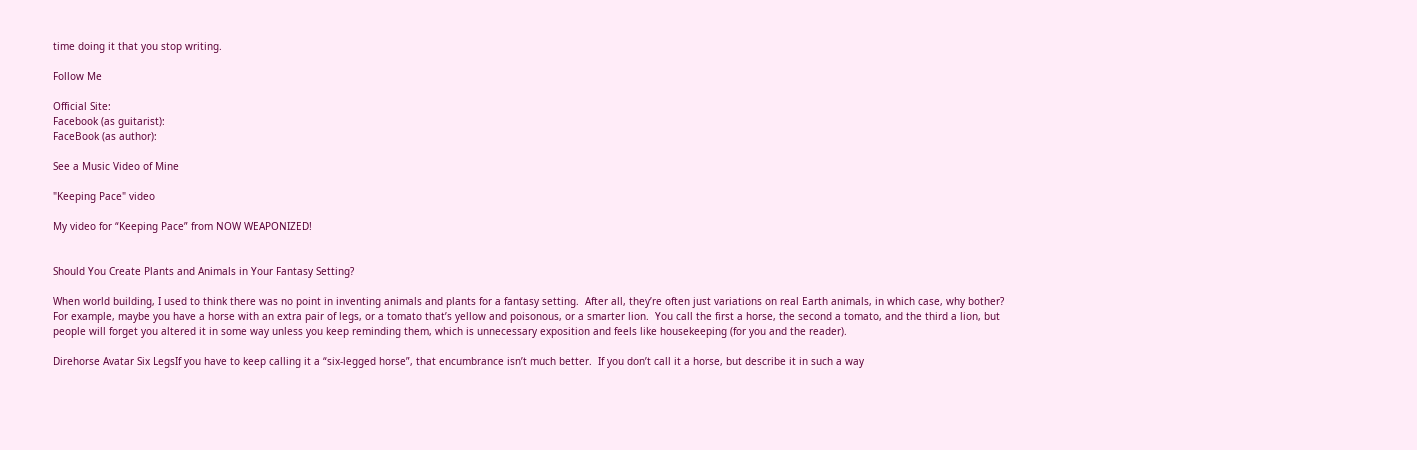time doing it that you stop writing.

Follow Me

Official Site:
Facebook (as guitarist):
FaceBook (as author):

See a Music Video of Mine

"Keeping Pace" video

My video for “Keeping Pace” from NOW WEAPONIZED!


Should You Create Plants and Animals in Your Fantasy Setting?

When world building, I used to think there was no point in inventing animals and plants for a fantasy setting.  After all, they’re often just variations on real Earth animals, in which case, why bother?  For example, maybe you have a horse with an extra pair of legs, or a tomato that’s yellow and poisonous, or a smarter lion.  You call the first a horse, the second a tomato, and the third a lion, but people will forget you altered it in some way unless you keep reminding them, which is unnecessary exposition and feels like housekeeping (for you and the reader).

Direhorse Avatar Six LegsIf you have to keep calling it a “six-legged horse”, that encumbrance isn’t much better.  If you don’t call it a horse, but describe it in such a way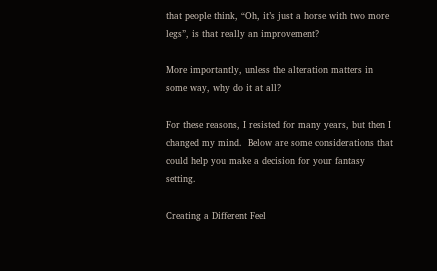that people think, “Oh, it’s just a horse with two more legs”, is that really an improvement?

More importantly, unless the alteration matters in some way, why do it at all?

For these reasons, I resisted for many years, but then I changed my mind.  Below are some considerations that could help you make a decision for your fantasy setting.

Creating a Different Feel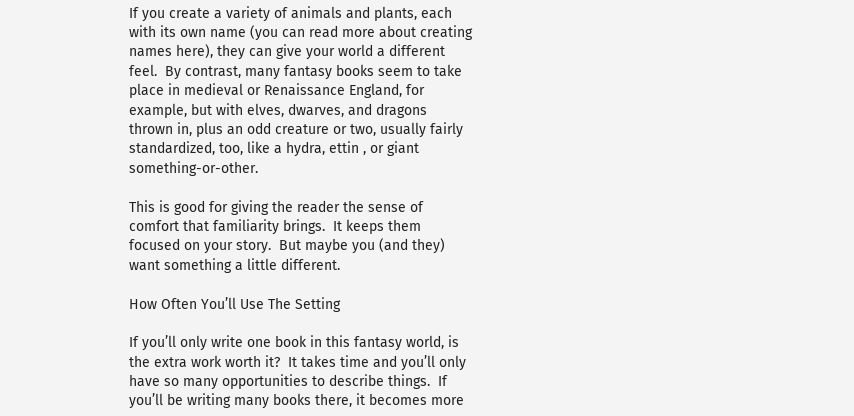If you create a variety of animals and plants, each with its own name (you can read more about creating names here), they can give your world a different feel.  By contrast, many fantasy books seem to take place in medieval or Renaissance England, for example, but with elves, dwarves, and dragons thrown in, plus an odd creature or two, usually fairly standardized, too, like a hydra, ettin , or giant something-or-other.

This is good for giving the reader the sense of comfort that familiarity brings.  It keeps them focused on your story.  But maybe you (and they) want something a little different.

How Often You’ll Use The Setting

If you’ll only write one book in this fantasy world, is the extra work worth it?  It takes time and you’ll only have so many opportunities to describe things.  If you’ll be writing many books there, it becomes more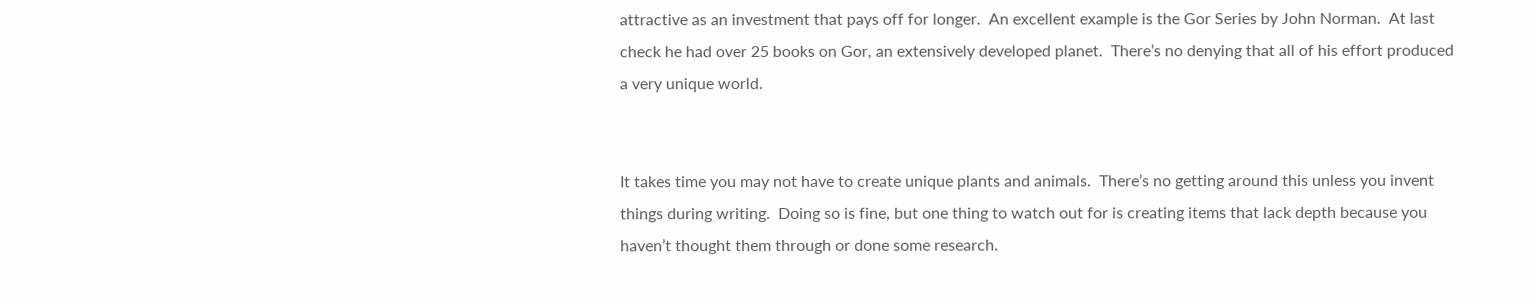attractive as an investment that pays off for longer.  An excellent example is the Gor Series by John Norman.  At last check he had over 25 books on Gor, an extensively developed planet.  There’s no denying that all of his effort produced a very unique world.


It takes time you may not have to create unique plants and animals.  There’s no getting around this unless you invent things during writing.  Doing so is fine, but one thing to watch out for is creating items that lack depth because you haven’t thought them through or done some research.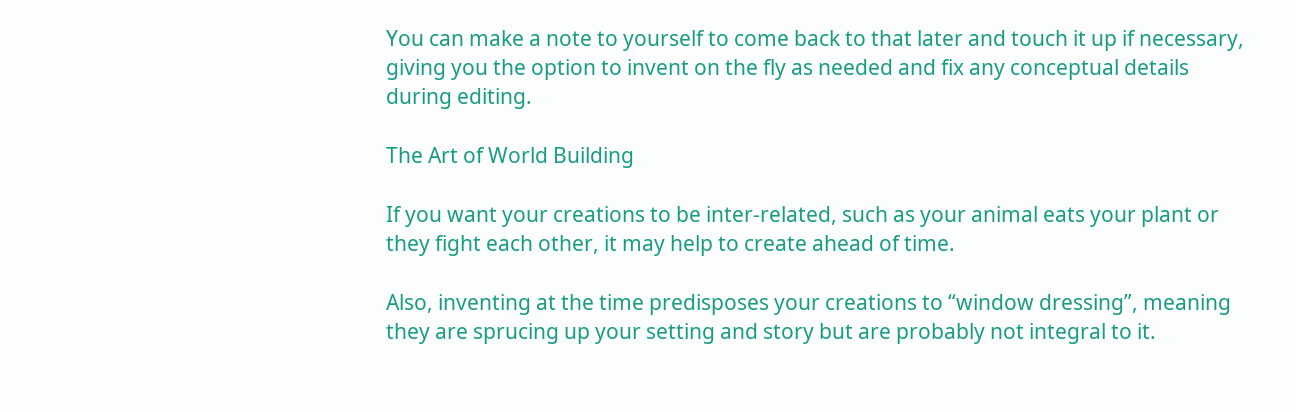You can make a note to yourself to come back to that later and touch it up if necessary, giving you the option to invent on the fly as needed and fix any conceptual details during editing.

The Art of World Building

If you want your creations to be inter-related, such as your animal eats your plant or they fight each other, it may help to create ahead of time.

Also, inventing at the time predisposes your creations to “window dressing”, meaning they are sprucing up your setting and story but are probably not integral to it.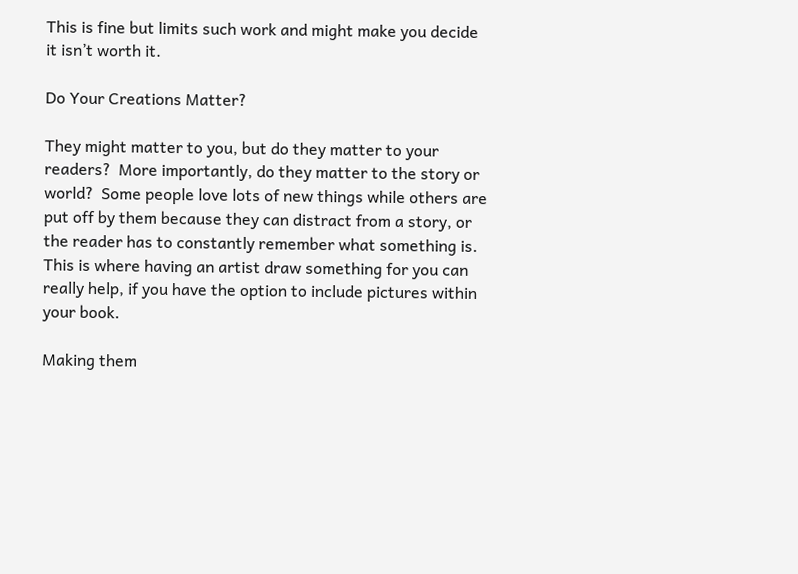This is fine but limits such work and might make you decide it isn’t worth it.

Do Your Creations Matter?

They might matter to you, but do they matter to your readers?  More importantly, do they matter to the story or world?  Some people love lots of new things while others are put off by them because they can distract from a story, or the reader has to constantly remember what something is.  This is where having an artist draw something for you can really help, if you have the option to include pictures within your book.

Making them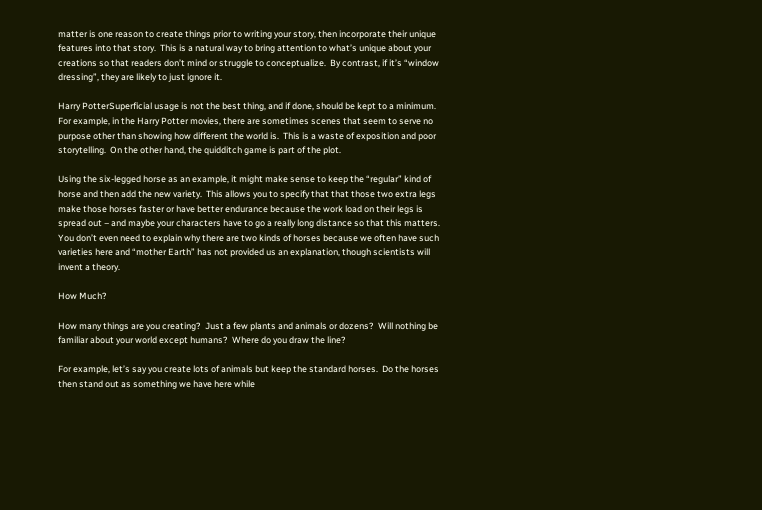matter is one reason to create things prior to writing your story, then incorporate their unique features into that story.  This is a natural way to bring attention to what’s unique about your creations so that readers don’t mind or struggle to conceptualize.  By contrast, if it’s “window dressing”, they are likely to just ignore it.

Harry PotterSuperficial usage is not the best thing, and if done, should be kept to a minimum.  For example, in the Harry Potter movies, there are sometimes scenes that seem to serve no purpose other than showing how different the world is.  This is a waste of exposition and poor storytelling.  On the other hand, the quidditch game is part of the plot.

Using the six-legged horse as an example, it might make sense to keep the “regular” kind of horse and then add the new variety.  This allows you to specify that that those two extra legs make those horses faster or have better endurance because the work load on their legs is spread out – and maybe your characters have to go a really long distance so that this matters.  You don’t even need to explain why there are two kinds of horses because we often have such varieties here and “mother Earth” has not provided us an explanation, though scientists will invent a theory.

How Much?

How many things are you creating?  Just a few plants and animals or dozens?  Will nothing be familiar about your world except humans?  Where do you draw the line?

For example, let’s say you create lots of animals but keep the standard horses.  Do the horses then stand out as something we have here while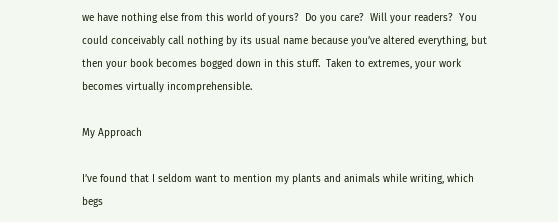we have nothing else from this world of yours?  Do you care?  Will your readers?  You could conceivably call nothing by its usual name because you’ve altered everything, but then your book becomes bogged down in this stuff.  Taken to extremes, your work becomes virtually incomprehensible.

My Approach

I’ve found that I seldom want to mention my plants and animals while writing, which begs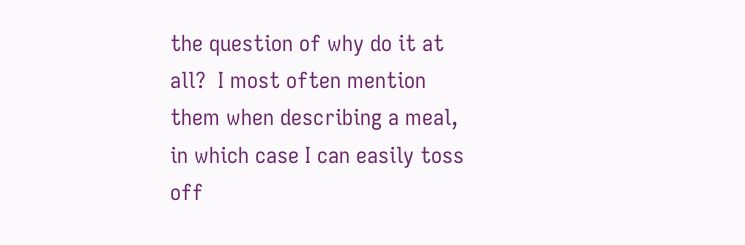the question of why do it at all?  I most often mention them when describing a meal, in which case I can easily toss off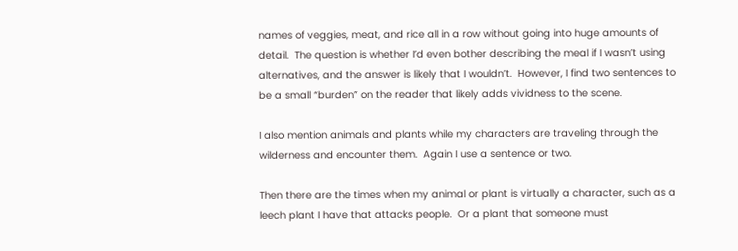names of veggies, meat, and rice all in a row without going into huge amounts of detail.  The question is whether I’d even bother describing the meal if I wasn’t using alternatives, and the answer is likely that I wouldn’t.  However, I find two sentences to be a small “burden” on the reader that likely adds vividness to the scene.

I also mention animals and plants while my characters are traveling through the wilderness and encounter them.  Again I use a sentence or two.

Then there are the times when my animal or plant is virtually a character, such as a leech plant I have that attacks people.  Or a plant that someone must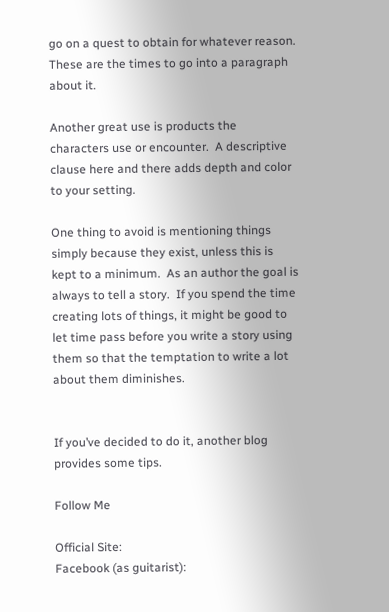go on a quest to obtain for whatever reason.  These are the times to go into a paragraph about it.

Another great use is products the characters use or encounter.  A descriptive clause here and there adds depth and color to your setting.

One thing to avoid is mentioning things simply because they exist, unless this is kept to a minimum.  As an author the goal is always to tell a story.  If you spend the time creating lots of things, it might be good to let time pass before you write a story using them so that the temptation to write a lot about them diminishes.


If you’ve decided to do it, another blog provides some tips.

Follow Me

Official Site:
Facebook (as guitarist):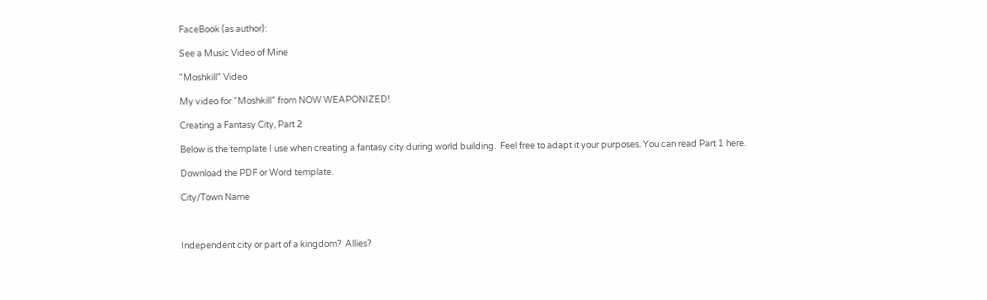FaceBook (as author):

See a Music Video of Mine

"Moshkill" Video

My video for “Moshkill” from NOW WEAPONIZED!

Creating a Fantasy City, Part 2

Below is the template I use when creating a fantasy city during world building.  Feel free to adapt it your purposes. You can read Part 1 here.

Download the PDF or Word template.

City/Town Name



Independent city or part of a kingdom?  Allies?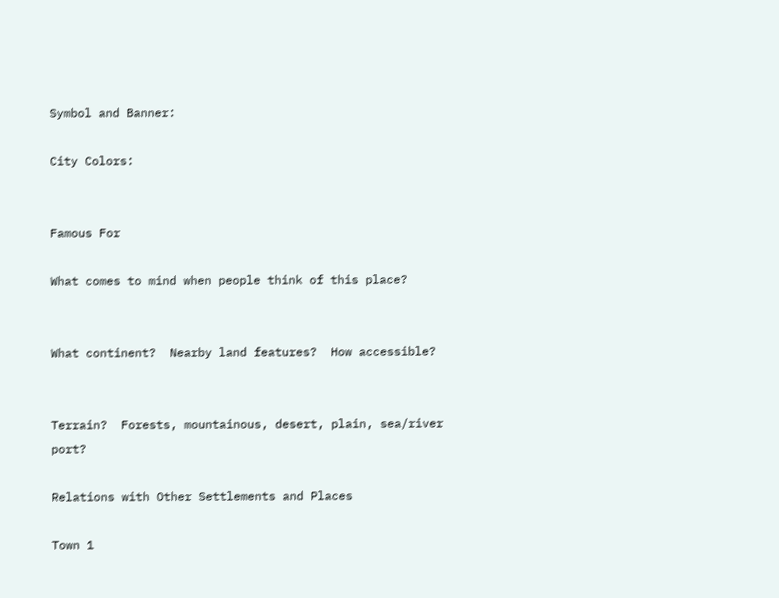Symbol and Banner:

City Colors:


Famous For

What comes to mind when people think of this place?


What continent?  Nearby land features?  How accessible?


Terrain?  Forests, mountainous, desert, plain, sea/river port?

Relations with Other Settlements and Places

Town 1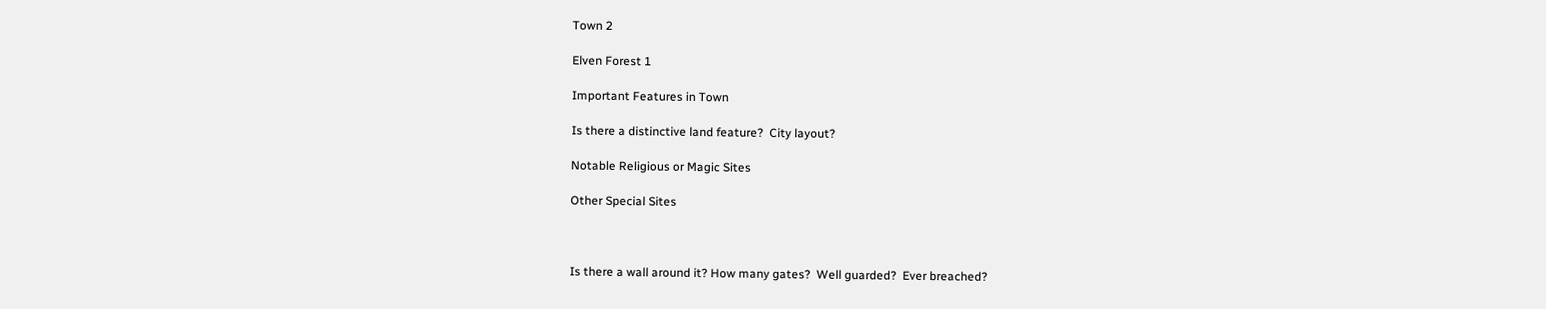Town 2

Elven Forest 1

Important Features in Town

Is there a distinctive land feature?  City layout?

Notable Religious or Magic Sites

Other Special Sites



Is there a wall around it? How many gates?  Well guarded?  Ever breached?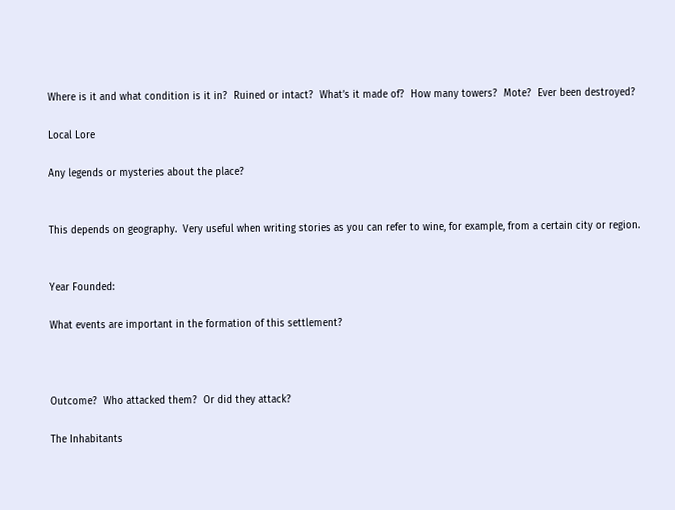Where is it and what condition is it in?  Ruined or intact?  What’s it made of?  How many towers?  Mote?  Ever been destroyed?

Local Lore

Any legends or mysteries about the place?


This depends on geography.  Very useful when writing stories as you can refer to wine, for example, from a certain city or region.


Year Founded:

What events are important in the formation of this settlement?



Outcome?  Who attacked them?  Or did they attack?

The Inhabitants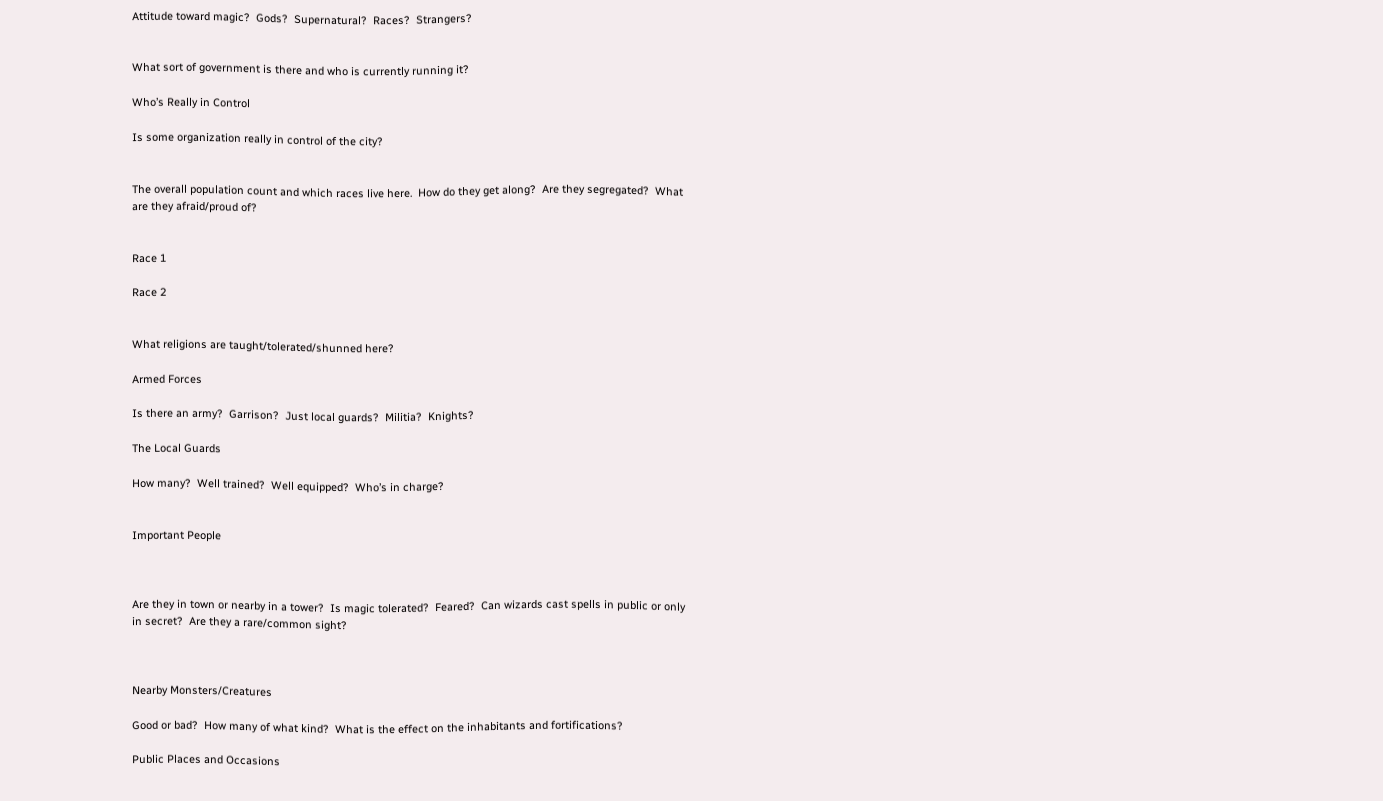Attitude toward magic?  Gods?  Supernatural?  Races?  Strangers?


What sort of government is there and who is currently running it?

Who’s Really in Control

Is some organization really in control of the city?


The overall population count and which races live here.  How do they get along?  Are they segregated?  What are they afraid/proud of?


Race 1

Race 2


What religions are taught/tolerated/shunned here?

Armed Forces

Is there an army?  Garrison?  Just local guards?  Militia?  Knights?

The Local Guards

How many?  Well trained?  Well equipped?  Who’s in charge?


Important People



Are they in town or nearby in a tower?  Is magic tolerated?  Feared?  Can wizards cast spells in public or only in secret?  Are they a rare/common sight?



Nearby Monsters/Creatures

Good or bad?  How many of what kind?  What is the effect on the inhabitants and fortifications?

Public Places and Occasions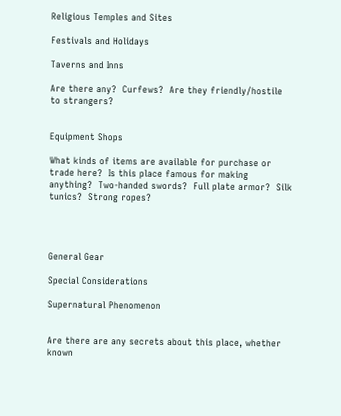Religious Temples and Sites

Festivals and Holidays

Taverns and Inns

Are there any?  Curfews?  Are they friendly/hostile to strangers?


Equipment Shops

What kinds of items are available for purchase or trade here?  Is this place famous for making anything?  Two-handed swords?  Full plate armor?  Silk tunics?  Strong ropes?




General Gear

Special Considerations

Supernatural Phenomenon


Are there are any secrets about this place, whether known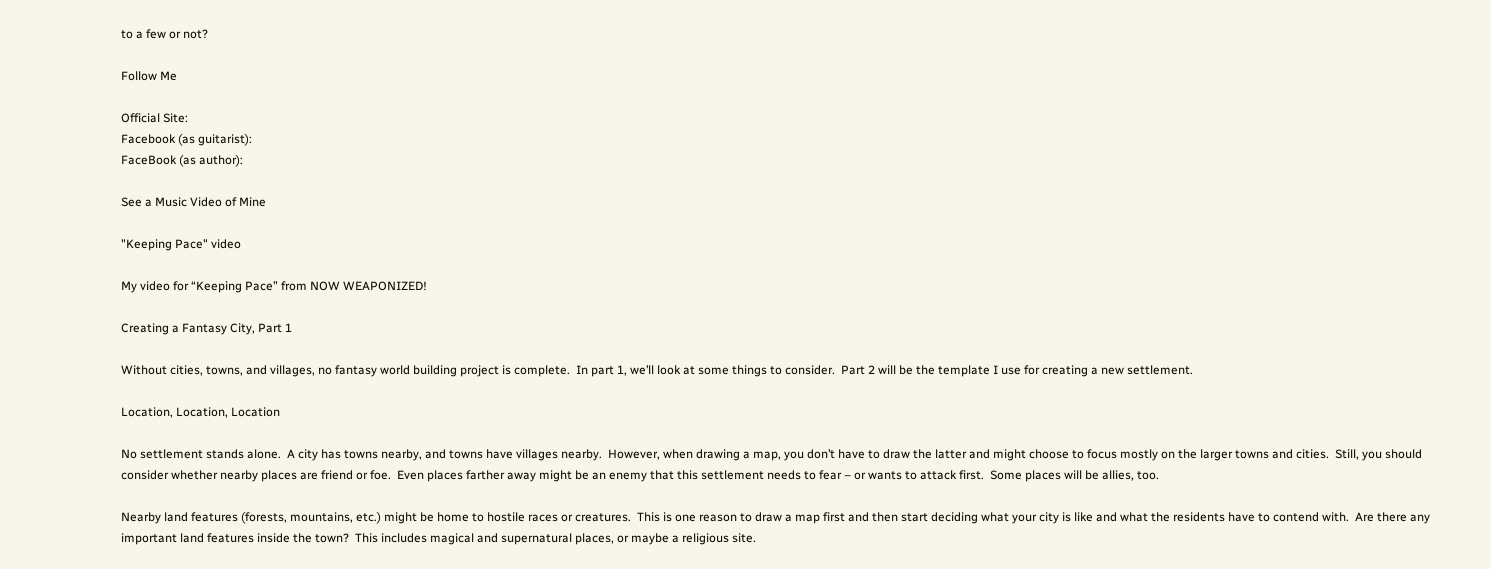to a few or not?

Follow Me

Official Site:
Facebook (as guitarist):
FaceBook (as author):

See a Music Video of Mine

"Keeping Pace" video

My video for “Keeping Pace” from NOW WEAPONIZED!

Creating a Fantasy City, Part 1

Without cities, towns, and villages, no fantasy world building project is complete.  In part 1, we’ll look at some things to consider.  Part 2 will be the template I use for creating a new settlement.

Location, Location, Location

No settlement stands alone.  A city has towns nearby, and towns have villages nearby.  However, when drawing a map, you don’t have to draw the latter and might choose to focus mostly on the larger towns and cities.  Still, you should consider whether nearby places are friend or foe.  Even places farther away might be an enemy that this settlement needs to fear – or wants to attack first.  Some places will be allies, too.

Nearby land features (forests, mountains, etc.) might be home to hostile races or creatures.  This is one reason to draw a map first and then start deciding what your city is like and what the residents have to contend with.  Are there any important land features inside the town?  This includes magical and supernatural places, or maybe a religious site.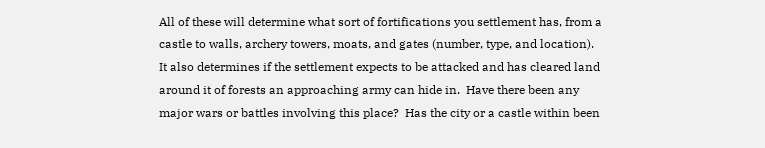All of these will determine what sort of fortifications you settlement has, from a castle to walls, archery towers, moats, and gates (number, type, and location).  It also determines if the settlement expects to be attacked and has cleared land around it of forests an approaching army can hide in.  Have there been any major wars or battles involving this place?  Has the city or a castle within been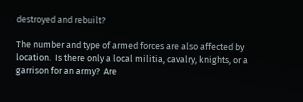destroyed and rebuilt?

The number and type of armed forces are also affected by location.  Is there only a local militia, cavalry, knights, or a garrison for an army?  Are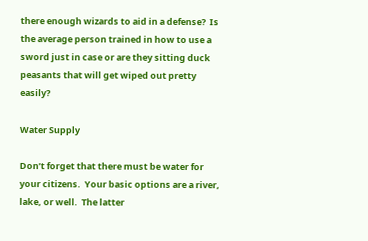there enough wizards to aid in a defense?  Is the average person trained in how to use a sword just in case or are they sitting duck peasants that will get wiped out pretty easily?

Water Supply

Don’t forget that there must be water for your citizens.  Your basic options are a river, lake, or well.  The latter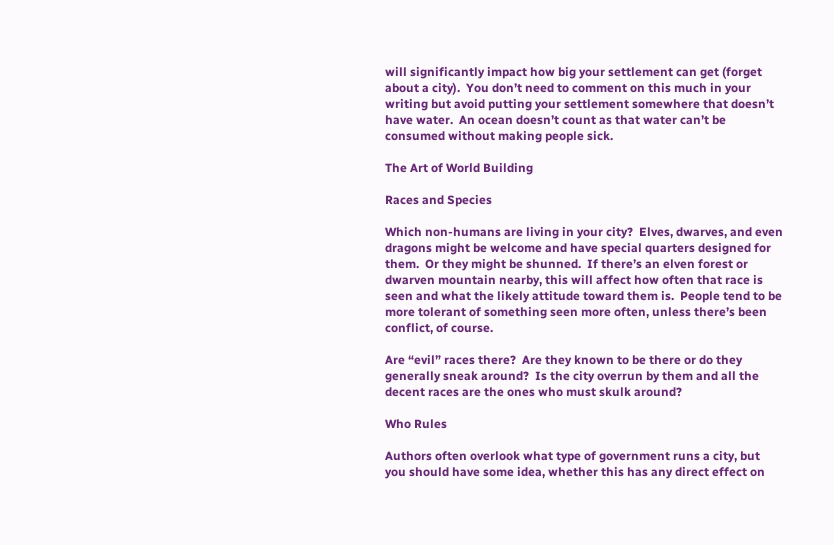will significantly impact how big your settlement can get (forget about a city).  You don’t need to comment on this much in your writing but avoid putting your settlement somewhere that doesn’t have water.  An ocean doesn’t count as that water can’t be consumed without making people sick.

The Art of World Building

Races and Species

Which non-humans are living in your city?  Elves, dwarves, and even dragons might be welcome and have special quarters designed for them.  Or they might be shunned.  If there’s an elven forest or dwarven mountain nearby, this will affect how often that race is seen and what the likely attitude toward them is.  People tend to be more tolerant of something seen more often, unless there’s been conflict, of course.

Are “evil” races there?  Are they known to be there or do they generally sneak around?  Is the city overrun by them and all the decent races are the ones who must skulk around?

Who Rules

Authors often overlook what type of government runs a city, but you should have some idea, whether this has any direct effect on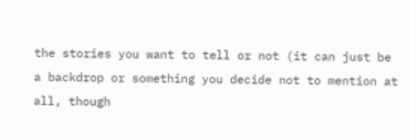the stories you want to tell or not (it can just be a backdrop or something you decide not to mention at all, though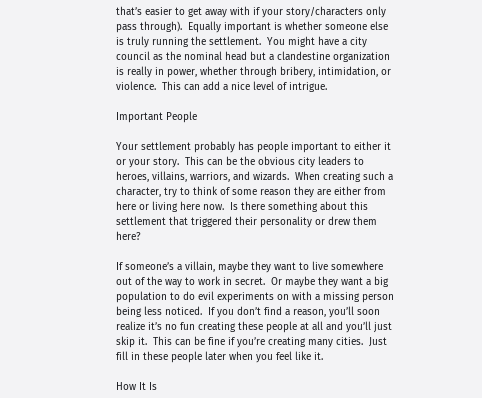that’s easier to get away with if your story/characters only pass through).  Equally important is whether someone else is truly running the settlement.  You might have a city council as the nominal head but a clandestine organization is really in power, whether through bribery, intimidation, or violence.  This can add a nice level of intrigue.

Important People

Your settlement probably has people important to either it or your story.  This can be the obvious city leaders to heroes, villains, warriors, and wizards.  When creating such a character, try to think of some reason they are either from here or living here now.  Is there something about this settlement that triggered their personality or drew them here?

If someone’s a villain, maybe they want to live somewhere out of the way to work in secret.  Or maybe they want a big population to do evil experiments on with a missing person being less noticed.  If you don’t find a reason, you’ll soon realize it’s no fun creating these people at all and you’ll just skip it.  This can be fine if you’re creating many cities.  Just fill in these people later when you feel like it.

How It Is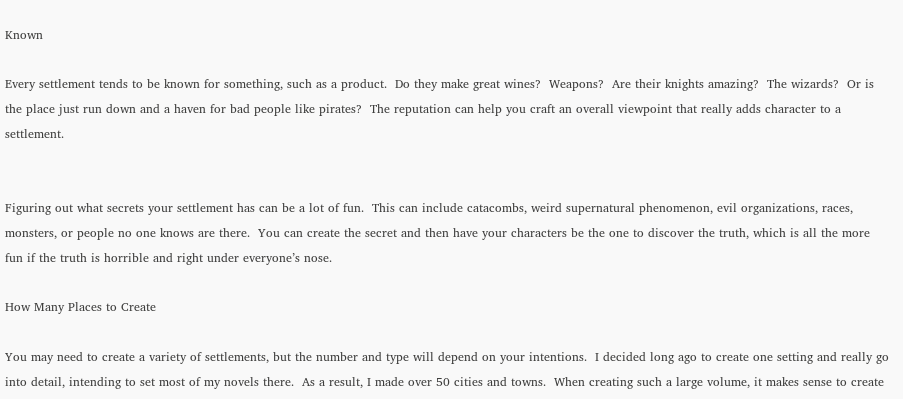Known

Every settlement tends to be known for something, such as a product.  Do they make great wines?  Weapons?  Are their knights amazing?  The wizards?  Or is the place just run down and a haven for bad people like pirates?  The reputation can help you craft an overall viewpoint that really adds character to a settlement.


Figuring out what secrets your settlement has can be a lot of fun.  This can include catacombs, weird supernatural phenomenon, evil organizations, races, monsters, or people no one knows are there.  You can create the secret and then have your characters be the one to discover the truth, which is all the more fun if the truth is horrible and right under everyone’s nose.

How Many Places to Create

You may need to create a variety of settlements, but the number and type will depend on your intentions.  I decided long ago to create one setting and really go into detail, intending to set most of my novels there.  As a result, I made over 50 cities and towns.  When creating such a large volume, it makes sense to create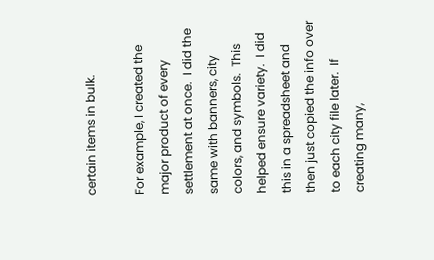certain items in bulk.

For example, I created the major product of every settlement at once.  I did the same with banners, city colors, and symbols.  This helped ensure variety.  I did this in a spreadsheet and then just copied the info over to each city file later.  If creating many,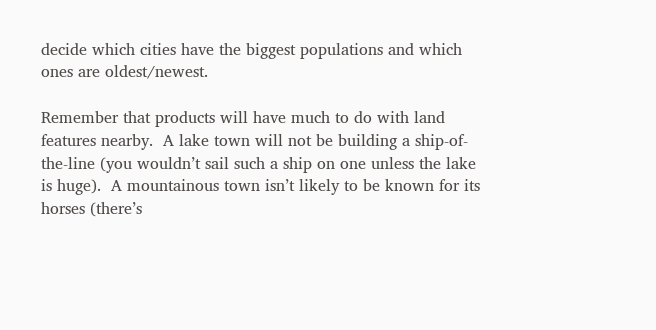decide which cities have the biggest populations and which ones are oldest/newest.

Remember that products will have much to do with land features nearby.  A lake town will not be building a ship-of-the-line (you wouldn’t sail such a ship on one unless the lake is huge).  A mountainous town isn’t likely to be known for its horses (there’s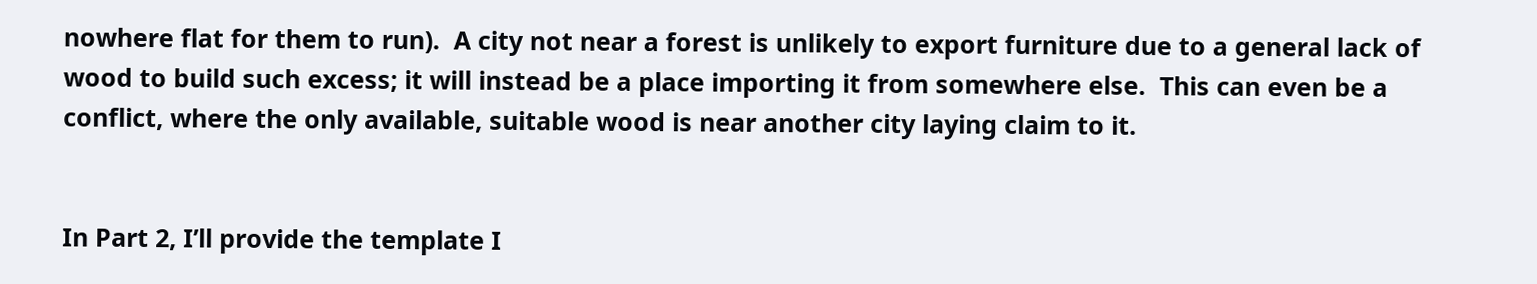nowhere flat for them to run).  A city not near a forest is unlikely to export furniture due to a general lack of wood to build such excess; it will instead be a place importing it from somewhere else.  This can even be a conflict, where the only available, suitable wood is near another city laying claim to it.


In Part 2, I’ll provide the template I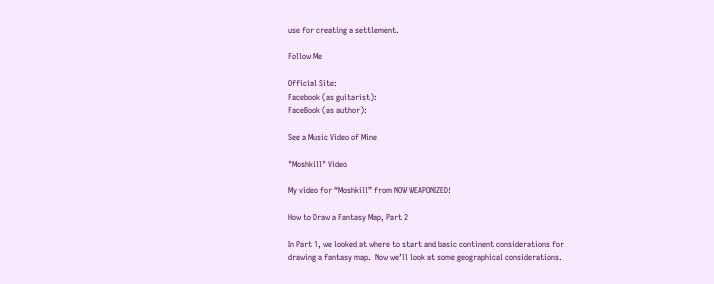use for creating a settlement.

Follow Me

Official Site:
Facebook (as guitarist):
FaceBook (as author):

See a Music Video of Mine

"Moshkill" Video

My video for “Moshkill” from NOW WEAPONIZED!

How to Draw a Fantasy Map, Part 2

In Part 1, we looked at where to start and basic continent considerations for drawing a fantasy map.  Now we’ll look at some geographical considerations.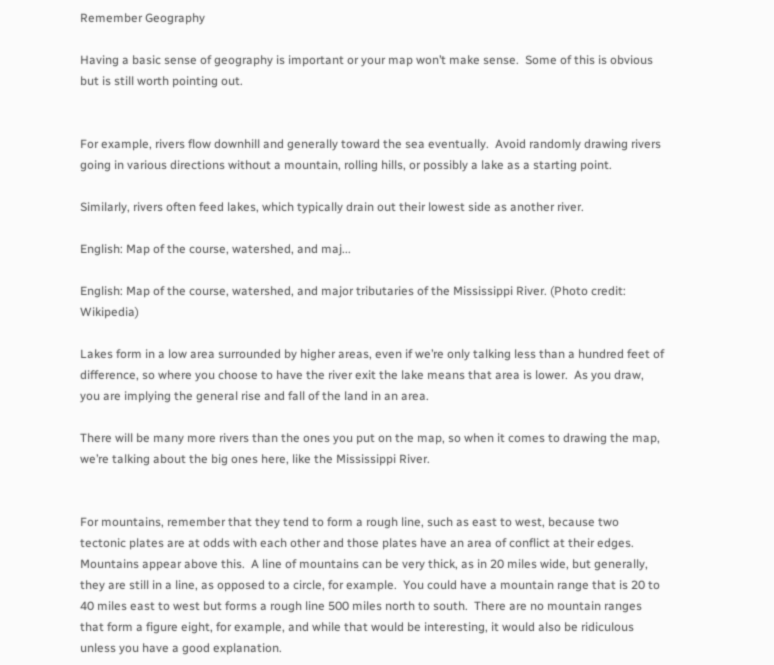Remember Geography

Having a basic sense of geography is important or your map won’t make sense.  Some of this is obvious but is still worth pointing out.


For example, rivers flow downhill and generally toward the sea eventually.  Avoid randomly drawing rivers going in various directions without a mountain, rolling hills, or possibly a lake as a starting point.

Similarly, rivers often feed lakes, which typically drain out their lowest side as another river.

English: Map of the course, watershed, and maj...

English: Map of the course, watershed, and major tributaries of the Mississippi River. (Photo credit: Wikipedia)

Lakes form in a low area surrounded by higher areas, even if we’re only talking less than a hundred feet of difference, so where you choose to have the river exit the lake means that area is lower.  As you draw, you are implying the general rise and fall of the land in an area.

There will be many more rivers than the ones you put on the map, so when it comes to drawing the map, we’re talking about the big ones here, like the Mississippi River.


For mountains, remember that they tend to form a rough line, such as east to west, because two tectonic plates are at odds with each other and those plates have an area of conflict at their edges.  Mountains appear above this.  A line of mountains can be very thick, as in 20 miles wide, but generally, they are still in a line, as opposed to a circle, for example.  You could have a mountain range that is 20 to 40 miles east to west but forms a rough line 500 miles north to south.  There are no mountain ranges that form a figure eight, for example, and while that would be interesting, it would also be ridiculous unless you have a good explanation.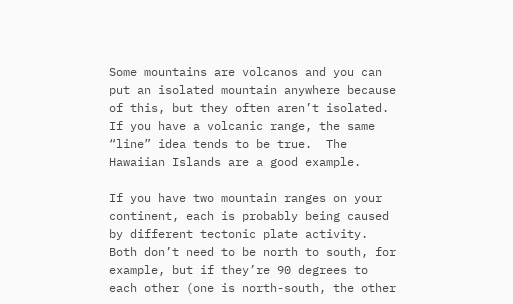Some mountains are volcanos and you can put an isolated mountain anywhere because of this, but they often aren’t isolated.  If you have a volcanic range, the same “line” idea tends to be true.  The Hawaiian Islands are a good example.

If you have two mountain ranges on your continent, each is probably being caused by different tectonic plate activity.  Both don’t need to be north to south, for example, but if they’re 90 degrees to each other (one is north-south, the other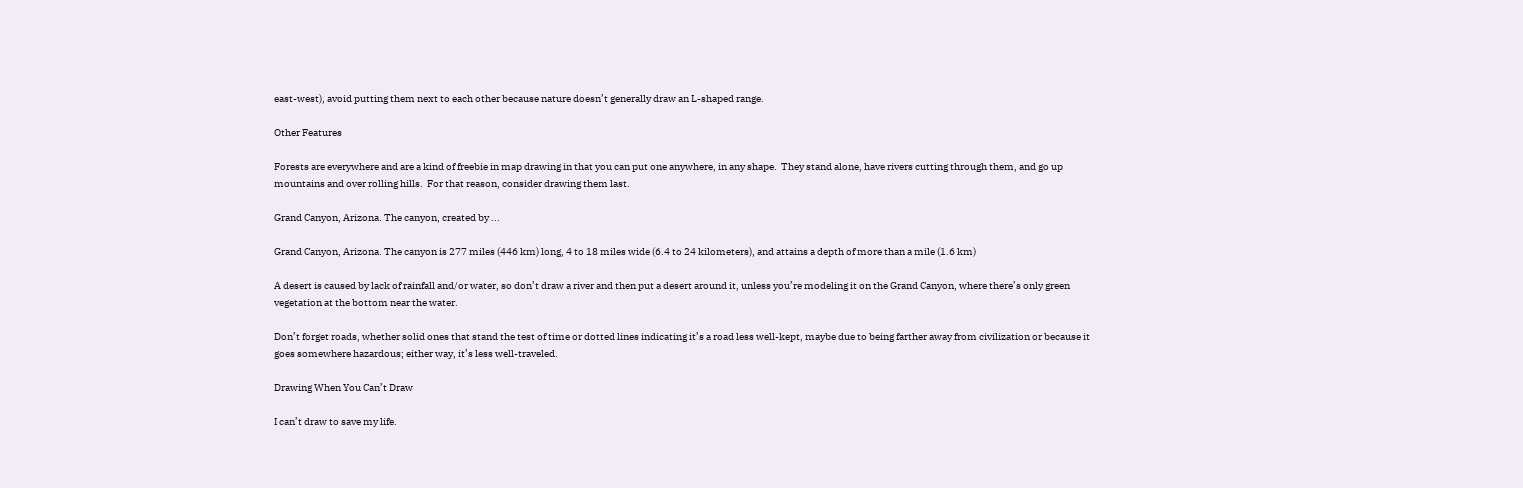east-west), avoid putting them next to each other because nature doesn’t generally draw an L-shaped range.

Other Features

Forests are everywhere and are a kind of freebie in map drawing in that you can put one anywhere, in any shape.  They stand alone, have rivers cutting through them, and go up mountains and over rolling hills.  For that reason, consider drawing them last.

Grand Canyon, Arizona. The canyon, created by ...

Grand Canyon, Arizona. The canyon is 277 miles (446 km) long, 4 to 18 miles wide (6.4 to 24 kilometers), and attains a depth of more than a mile (1.6 km)

A desert is caused by lack of rainfall and/or water, so don’t draw a river and then put a desert around it, unless you’re modeling it on the Grand Canyon, where there’s only green vegetation at the bottom near the water.

Don’t forget roads, whether solid ones that stand the test of time or dotted lines indicating it’s a road less well-kept, maybe due to being farther away from civilization or because it goes somewhere hazardous; either way, it’s less well-traveled.

Drawing When You Can’t Draw

I can’t draw to save my life.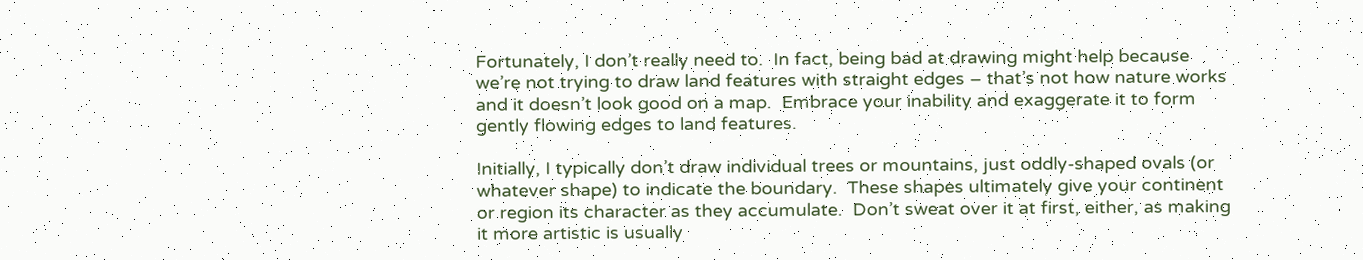Fortunately, I don’t really need to.  In fact, being bad at drawing might help because we’re not trying to draw land features with straight edges – that’s not how nature works and it doesn’t look good on a map.  Embrace your inability and exaggerate it to form gently flowing edges to land features.

Initially, I typically don’t draw individual trees or mountains, just oddly-shaped ovals (or whatever shape) to indicate the boundary.  These shapes ultimately give your continent or region its character as they accumulate.  Don’t sweat over it at first, either, as making it more artistic is usually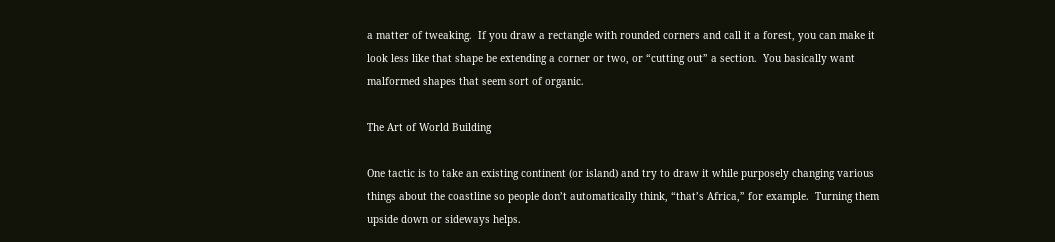a matter of tweaking.  If you draw a rectangle with rounded corners and call it a forest, you can make it look less like that shape be extending a corner or two, or “cutting out” a section.  You basically want malformed shapes that seem sort of organic.

The Art of World Building

One tactic is to take an existing continent (or island) and try to draw it while purposely changing various things about the coastline so people don’t automatically think, “that’s Africa,” for example.  Turning them upside down or sideways helps.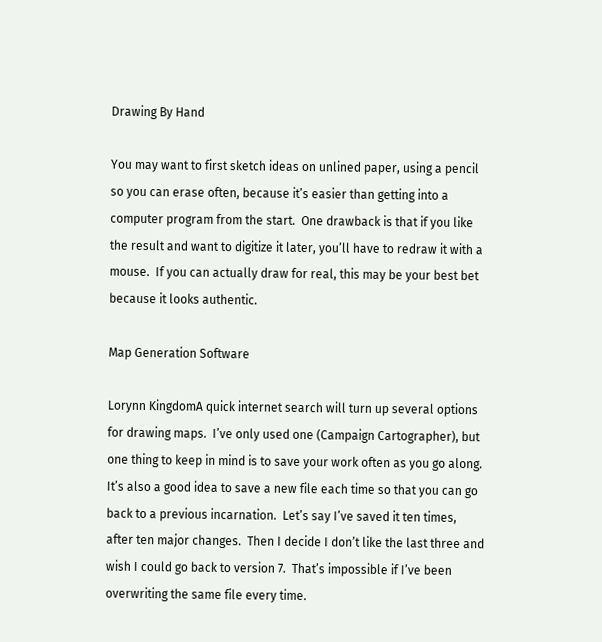Drawing By Hand

You may want to first sketch ideas on unlined paper, using a pencil so you can erase often, because it’s easier than getting into a computer program from the start.  One drawback is that if you like the result and want to digitize it later, you’ll have to redraw it with a mouse.  If you can actually draw for real, this may be your best bet because it looks authentic.

Map Generation Software

Lorynn KingdomA quick internet search will turn up several options for drawing maps.  I’ve only used one (Campaign Cartographer), but one thing to keep in mind is to save your work often as you go along.  It’s also a good idea to save a new file each time so that you can go back to a previous incarnation.  Let’s say I’ve saved it ten times, after ten major changes.  Then I decide I don’t like the last three and wish I could go back to version 7.  That’s impossible if I’ve been overwriting the same file every time.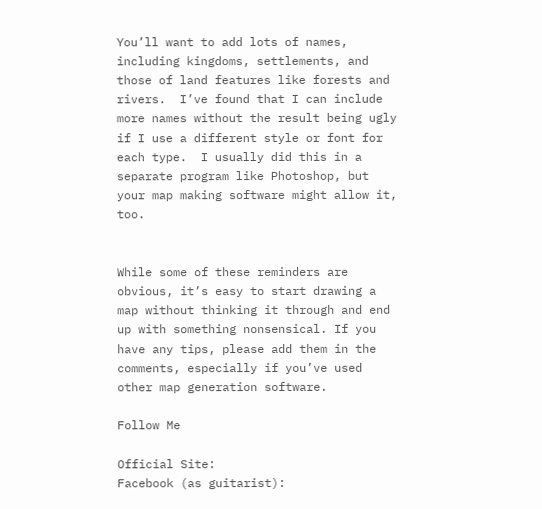You’ll want to add lots of names, including kingdoms, settlements, and those of land features like forests and rivers.  I’ve found that I can include more names without the result being ugly if I use a different style or font for each type.  I usually did this in a separate program like Photoshop, but your map making software might allow it, too.


While some of these reminders are obvious, it’s easy to start drawing a map without thinking it through and end up with something nonsensical. If you have any tips, please add them in the comments, especially if you’ve used other map generation software.

Follow Me

Official Site:
Facebook (as guitarist):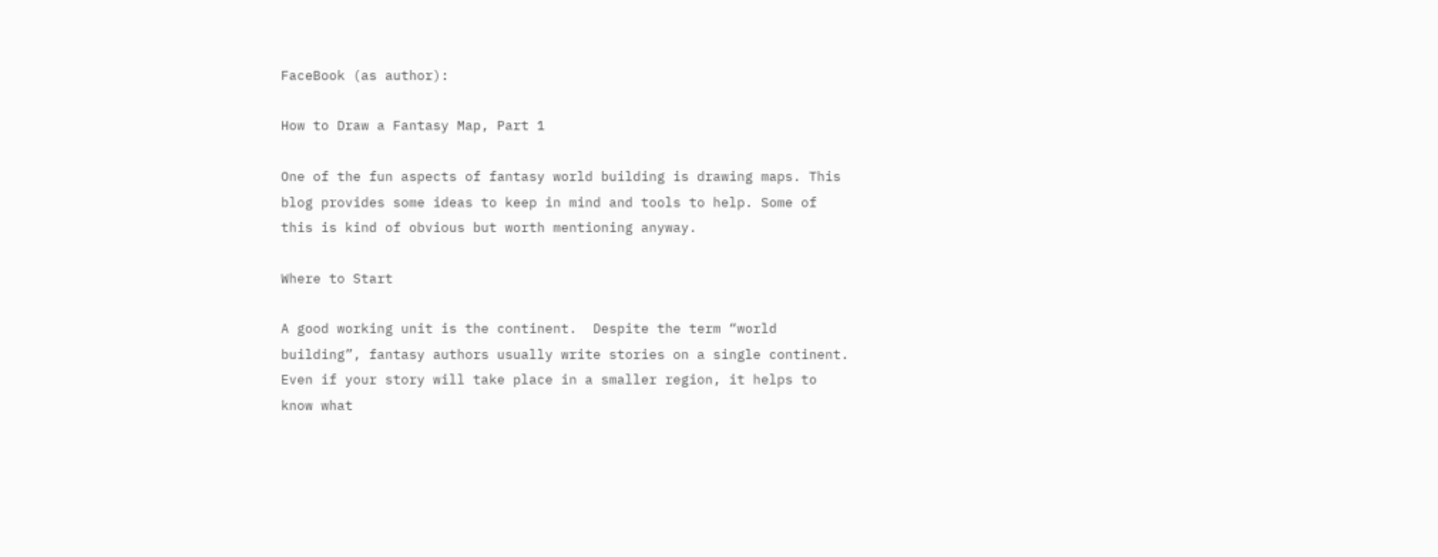FaceBook (as author):

How to Draw a Fantasy Map, Part 1

One of the fun aspects of fantasy world building is drawing maps. This blog provides some ideas to keep in mind and tools to help. Some of this is kind of obvious but worth mentioning anyway.

Where to Start

A good working unit is the continent.  Despite the term “world building”, fantasy authors usually write stories on a single continent.  Even if your story will take place in a smaller region, it helps to know what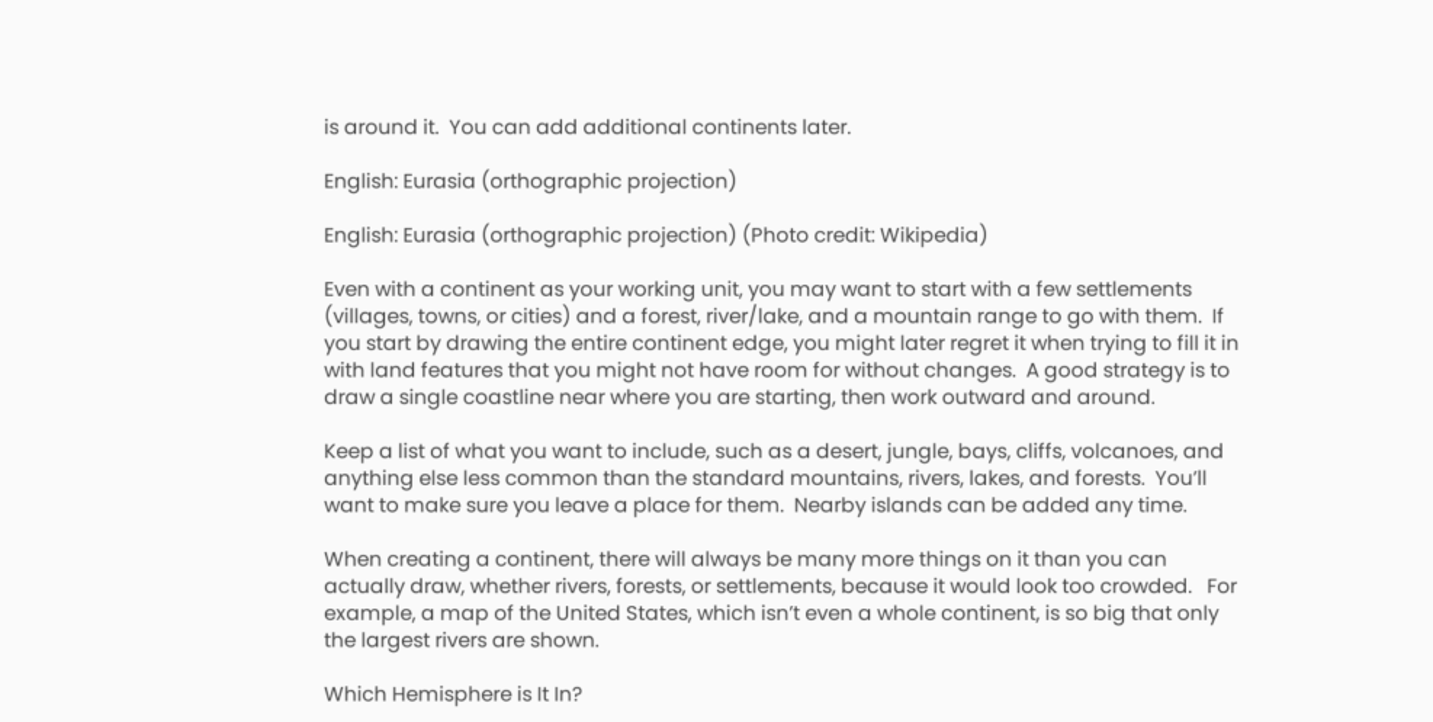is around it.  You can add additional continents later.

English: Eurasia (orthographic projection)

English: Eurasia (orthographic projection) (Photo credit: Wikipedia)

Even with a continent as your working unit, you may want to start with a few settlements (villages, towns, or cities) and a forest, river/lake, and a mountain range to go with them.  If you start by drawing the entire continent edge, you might later regret it when trying to fill it in with land features that you might not have room for without changes.  A good strategy is to draw a single coastline near where you are starting, then work outward and around.

Keep a list of what you want to include, such as a desert, jungle, bays, cliffs, volcanoes, and anything else less common than the standard mountains, rivers, lakes, and forests.  You’ll want to make sure you leave a place for them.  Nearby islands can be added any time.

When creating a continent, there will always be many more things on it than you can actually draw, whether rivers, forests, or settlements, because it would look too crowded.   For example, a map of the United States, which isn’t even a whole continent, is so big that only the largest rivers are shown.

Which Hemisphere is It In?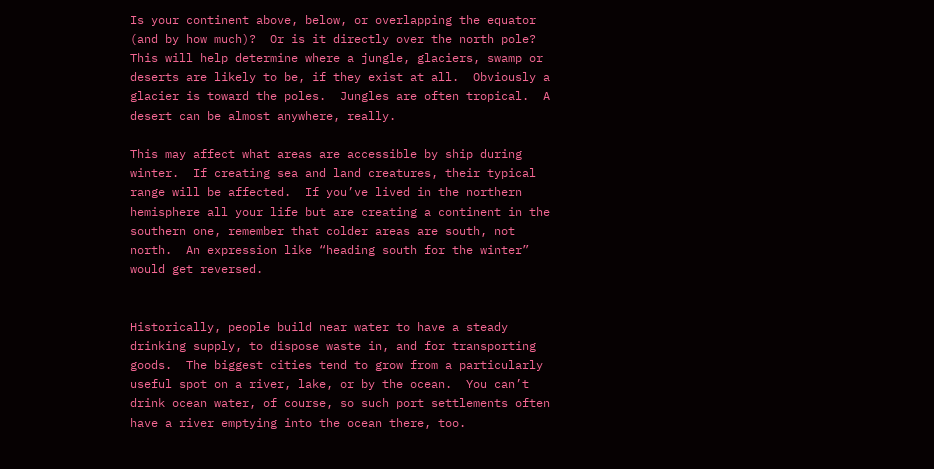Is your continent above, below, or overlapping the equator (and by how much)?  Or is it directly over the north pole?  This will help determine where a jungle, glaciers, swamp or deserts are likely to be, if they exist at all.  Obviously a glacier is toward the poles.  Jungles are often tropical.  A desert can be almost anywhere, really.

This may affect what areas are accessible by ship during winter.  If creating sea and land creatures, their typical range will be affected.  If you’ve lived in the northern hemisphere all your life but are creating a continent in the southern one, remember that colder areas are south, not north.  An expression like “heading south for the winter” would get reversed.


Historically, people build near water to have a steady drinking supply, to dispose waste in, and for transporting goods.  The biggest cities tend to grow from a particularly useful spot on a river, lake, or by the ocean.  You can’t drink ocean water, of course, so such port settlements often have a river emptying into the ocean there, too.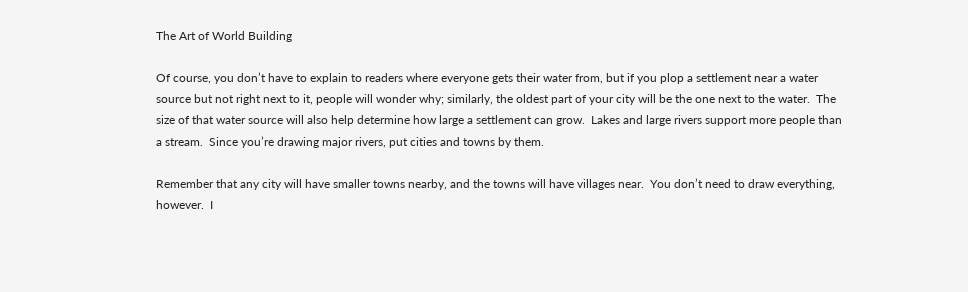The Art of World Building

Of course, you don’t have to explain to readers where everyone gets their water from, but if you plop a settlement near a water source but not right next to it, people will wonder why; similarly, the oldest part of your city will be the one next to the water.  The size of that water source will also help determine how large a settlement can grow.  Lakes and large rivers support more people than a stream.  Since you’re drawing major rivers, put cities and towns by them.

Remember that any city will have smaller towns nearby, and the towns will have villages near.  You don’t need to draw everything, however.  I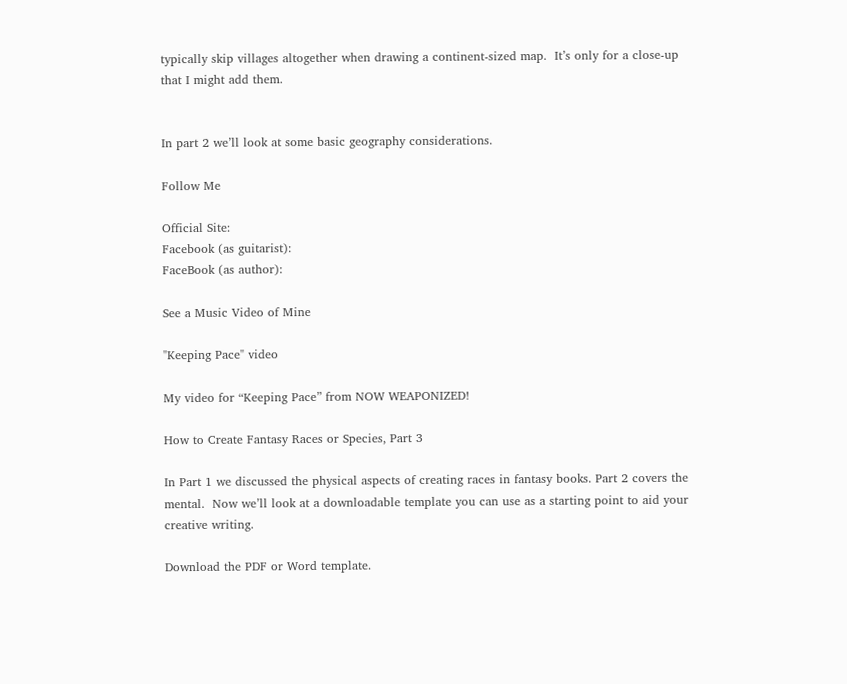typically skip villages altogether when drawing a continent-sized map.  It’s only for a close-up that I might add them.


In part 2 we’ll look at some basic geography considerations.

Follow Me

Official Site:
Facebook (as guitarist):
FaceBook (as author):

See a Music Video of Mine

"Keeping Pace" video

My video for “Keeping Pace” from NOW WEAPONIZED!

How to Create Fantasy Races or Species, Part 3

In Part 1 we discussed the physical aspects of creating races in fantasy books. Part 2 covers the mental.  Now we’ll look at a downloadable template you can use as a starting point to aid your creative writing.

Download the PDF or Word template.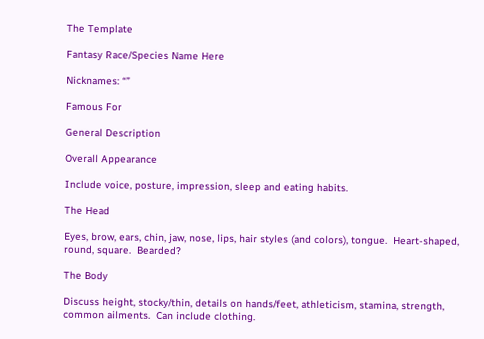The Template

Fantasy Race/Species Name Here

Nicknames: “”

Famous For

General Description

Overall Appearance

Include voice, posture, impression, sleep and eating habits.

The Head

Eyes, brow, ears, chin, jaw, nose, lips, hair styles (and colors), tongue.  Heart-shaped, round, square.  Bearded?

The Body

Discuss height, stocky/thin, details on hands/feet, athleticism, stamina, strength, common ailments.  Can include clothing.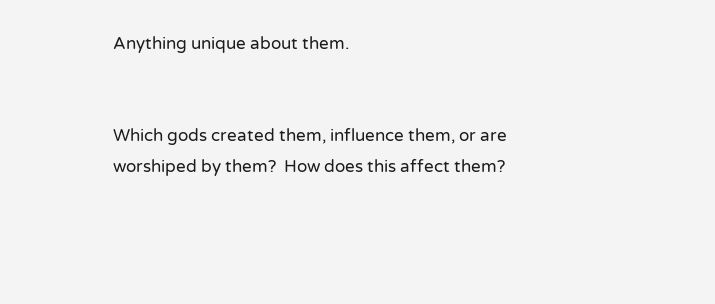Anything unique about them.


Which gods created them, influence them, or are worshiped by them?  How does this affect them?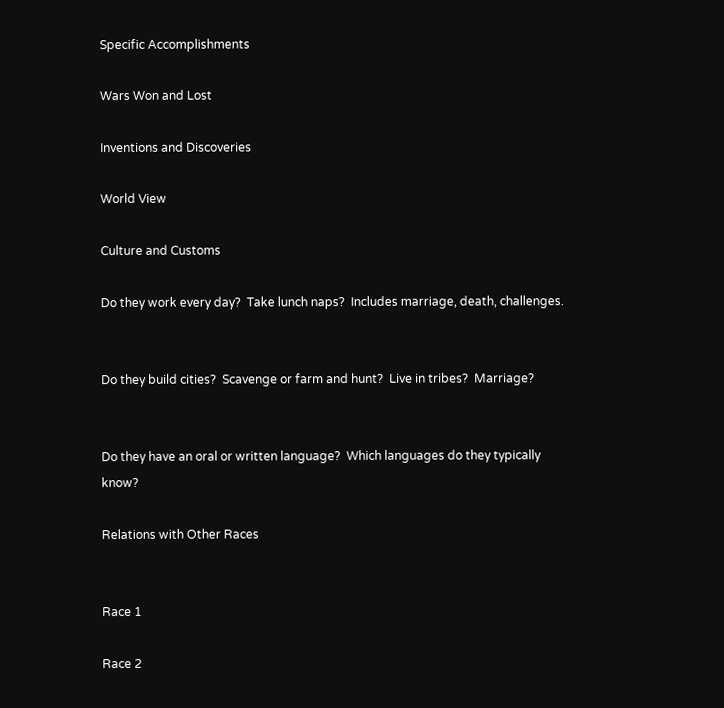Specific Accomplishments

Wars Won and Lost

Inventions and Discoveries

World View

Culture and Customs

Do they work every day?  Take lunch naps?  Includes marriage, death, challenges.


Do they build cities?  Scavenge or farm and hunt?  Live in tribes?  Marriage?


Do they have an oral or written language?  Which languages do they typically know?

Relations with Other Races


Race 1

Race 2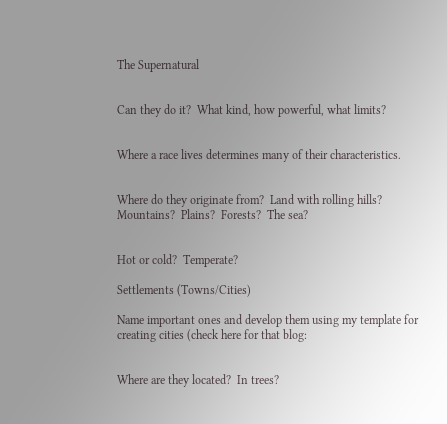The Supernatural


Can they do it?  What kind, how powerful, what limits?


Where a race lives determines many of their characteristics.


Where do they originate from?  Land with rolling hills?  Mountains?  Plains?  Forests?  The sea?


Hot or cold?  Temperate?

Settlements (Towns/Cities)

Name important ones and develop them using my template for creating cities (check here for that blog:


Where are they located?  In trees?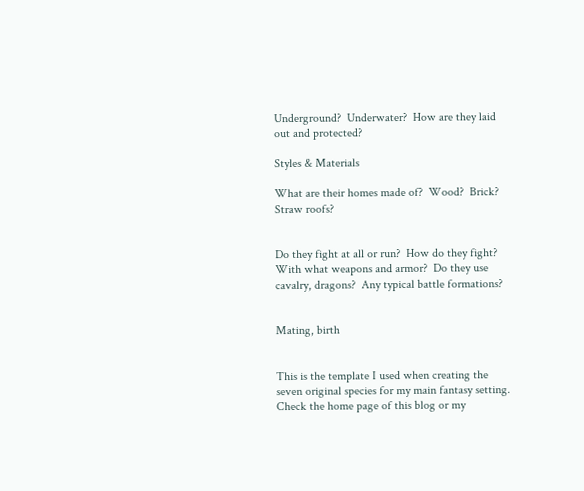Underground?  Underwater?  How are they laid out and protected?

Styles & Materials

What are their homes made of?  Wood?  Brick?  Straw roofs?


Do they fight at all or run?  How do they fight?  With what weapons and armor?  Do they use cavalry, dragons?  Any typical battle formations?


Mating, birth


This is the template I used when creating the seven original species for my main fantasy setting. Check the home page of this blog or my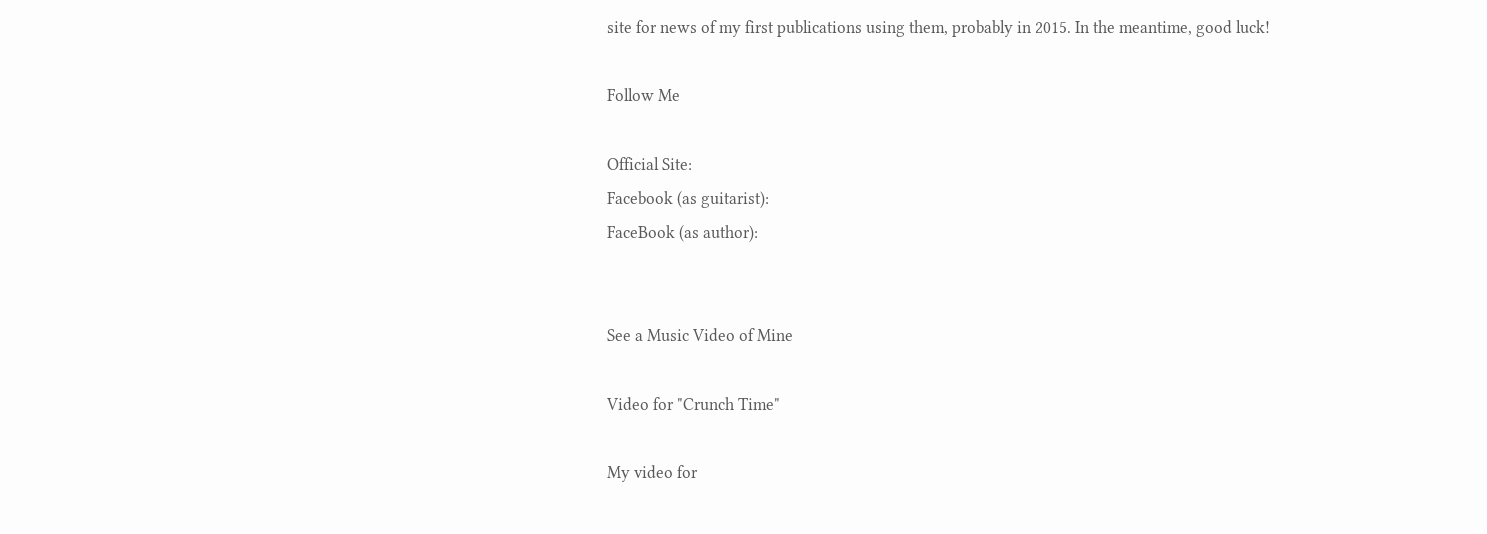site for news of my first publications using them, probably in 2015. In the meantime, good luck!

Follow Me

Official Site:
Facebook (as guitarist):
FaceBook (as author):


See a Music Video of Mine

Video for "Crunch Time"

My video for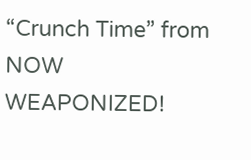“Crunch Time” from NOW WEAPONIZED!